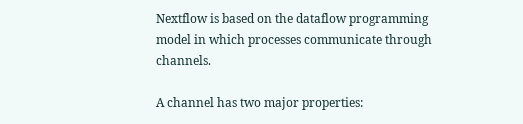Nextflow is based on the dataflow programming model in which processes communicate through channels.

A channel has two major properties: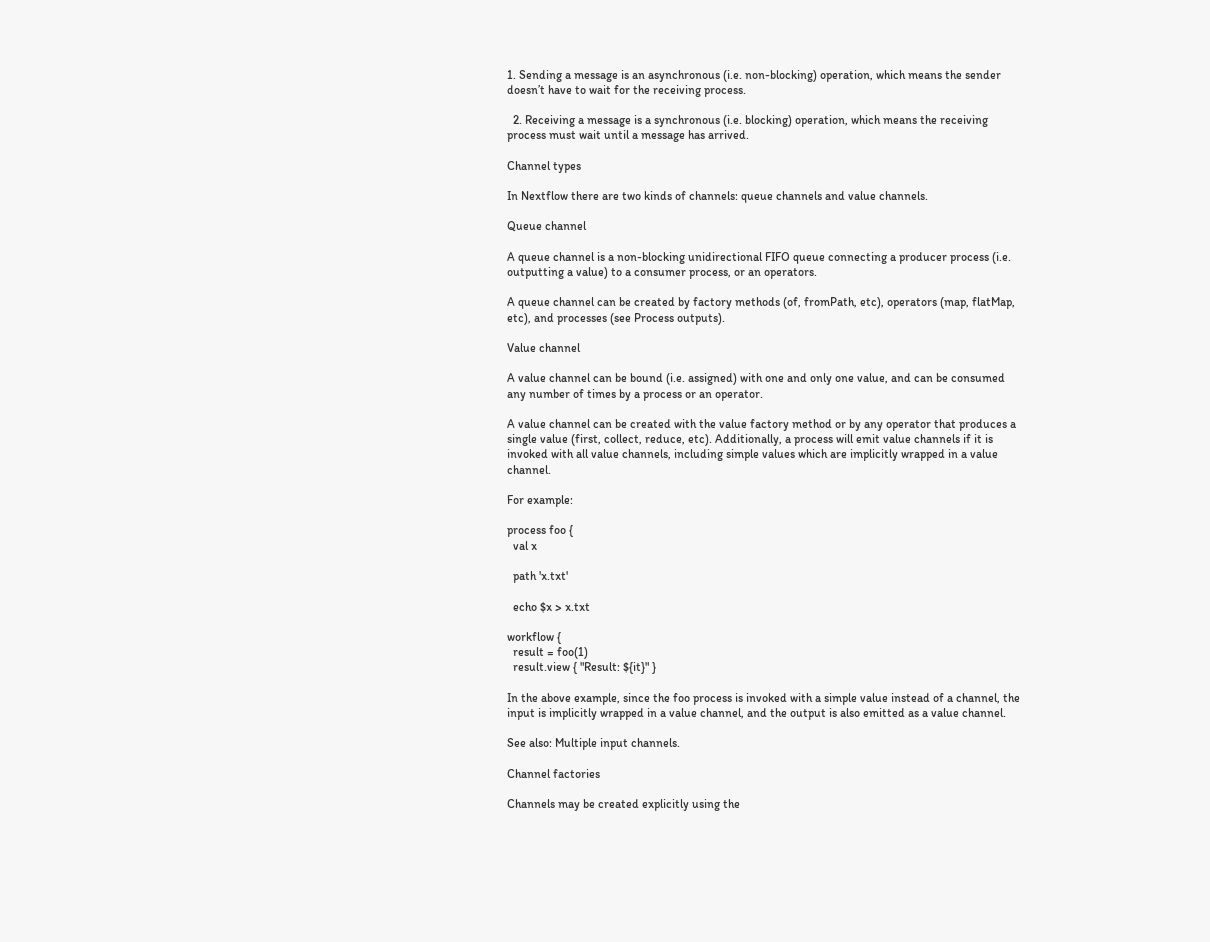1. Sending a message is an asynchronous (i.e. non-blocking) operation, which means the sender doesn’t have to wait for the receiving process.

  2. Receiving a message is a synchronous (i.e. blocking) operation, which means the receiving process must wait until a message has arrived.

Channel types

In Nextflow there are two kinds of channels: queue channels and value channels.

Queue channel

A queue channel is a non-blocking unidirectional FIFO queue connecting a producer process (i.e. outputting a value) to a consumer process, or an operators.

A queue channel can be created by factory methods (of, fromPath, etc), operators (map, flatMap, etc), and processes (see Process outputs).

Value channel

A value channel can be bound (i.e. assigned) with one and only one value, and can be consumed any number of times by a process or an operator.

A value channel can be created with the value factory method or by any operator that produces a single value (first, collect, reduce, etc). Additionally, a process will emit value channels if it is invoked with all value channels, including simple values which are implicitly wrapped in a value channel.

For example:

process foo {
  val x

  path 'x.txt'

  echo $x > x.txt

workflow {
  result = foo(1)
  result.view { "Result: ${it}" }

In the above example, since the foo process is invoked with a simple value instead of a channel, the input is implicitly wrapped in a value channel, and the output is also emitted as a value channel.

See also: Multiple input channels.

Channel factories

Channels may be created explicitly using the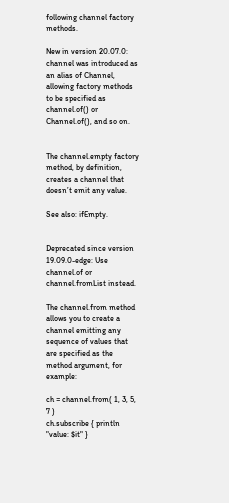following channel factory methods.

New in version 20.07.0: channel was introduced as an alias of Channel, allowing factory methods to be specified as channel.of() or Channel.of(), and so on.


The channel.empty factory method, by definition, creates a channel that doesn’t emit any value.

See also: ifEmpty.


Deprecated since version 19.09.0-edge: Use channel.of or channel.fromList instead.

The channel.from method allows you to create a channel emitting any sequence of values that are specified as the method argument, for example:

ch = channel.from( 1, 3, 5, 7 )
ch.subscribe { println "value: $it" }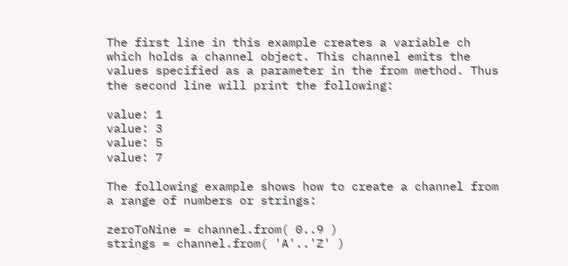The first line in this example creates a variable ch which holds a channel object. This channel emits the values specified as a parameter in the from method. Thus the second line will print the following:

value: 1
value: 3
value: 5
value: 7

The following example shows how to create a channel from a range of numbers or strings:

zeroToNine = channel.from( 0..9 )
strings = channel.from( 'A'..'Z' )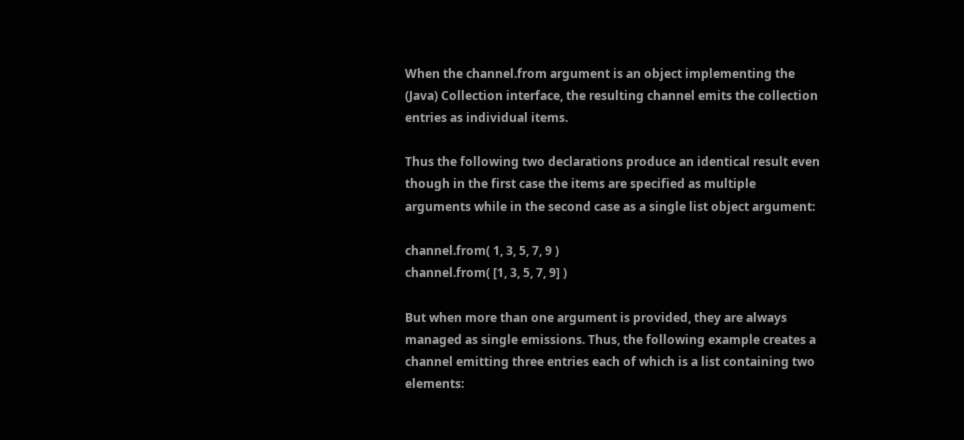When the channel.from argument is an object implementing the (Java) Collection interface, the resulting channel emits the collection entries as individual items.

Thus the following two declarations produce an identical result even though in the first case the items are specified as multiple arguments while in the second case as a single list object argument:

channel.from( 1, 3, 5, 7, 9 )
channel.from( [1, 3, 5, 7, 9] )

But when more than one argument is provided, they are always managed as single emissions. Thus, the following example creates a channel emitting three entries each of which is a list containing two elements: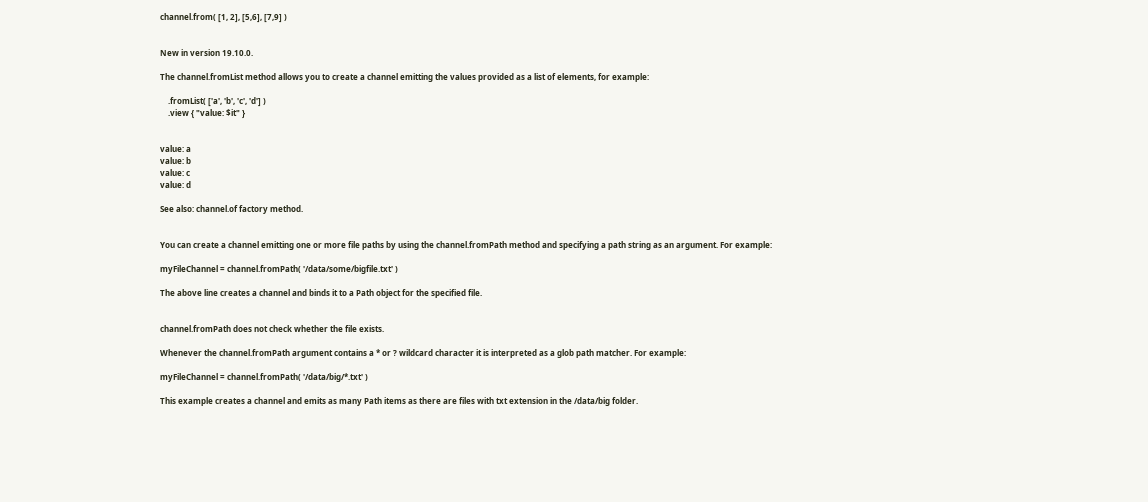channel.from( [1, 2], [5,6], [7,9] )


New in version 19.10.0.

The channel.fromList method allows you to create a channel emitting the values provided as a list of elements, for example:

    .fromList( ['a', 'b', 'c', 'd'] )
    .view { "value: $it" }


value: a
value: b
value: c
value: d

See also: channel.of factory method.


You can create a channel emitting one or more file paths by using the channel.fromPath method and specifying a path string as an argument. For example:

myFileChannel = channel.fromPath( '/data/some/bigfile.txt' )

The above line creates a channel and binds it to a Path object for the specified file.


channel.fromPath does not check whether the file exists.

Whenever the channel.fromPath argument contains a * or ? wildcard character it is interpreted as a glob path matcher. For example:

myFileChannel = channel.fromPath( '/data/big/*.txt' )

This example creates a channel and emits as many Path items as there are files with txt extension in the /data/big folder.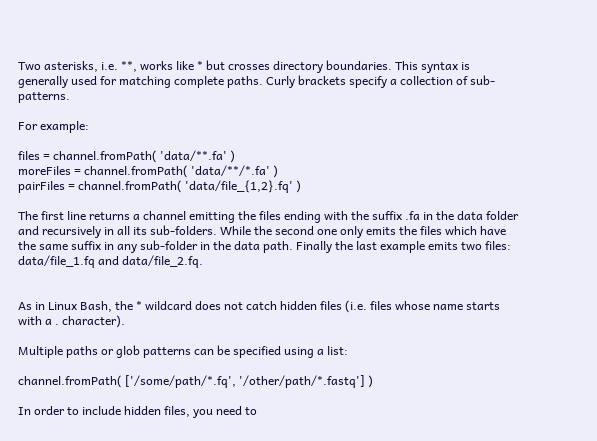Two asterisks, i.e. **, works like * but crosses directory boundaries. This syntax is generally used for matching complete paths. Curly brackets specify a collection of sub-patterns.

For example:

files = channel.fromPath( 'data/**.fa' )
moreFiles = channel.fromPath( 'data/**/*.fa' )
pairFiles = channel.fromPath( 'data/file_{1,2}.fq' )

The first line returns a channel emitting the files ending with the suffix .fa in the data folder and recursively in all its sub-folders. While the second one only emits the files which have the same suffix in any sub-folder in the data path. Finally the last example emits two files: data/file_1.fq and data/file_2.fq.


As in Linux Bash, the * wildcard does not catch hidden files (i.e. files whose name starts with a . character).

Multiple paths or glob patterns can be specified using a list:

channel.fromPath( ['/some/path/*.fq', '/other/path/*.fastq'] )

In order to include hidden files, you need to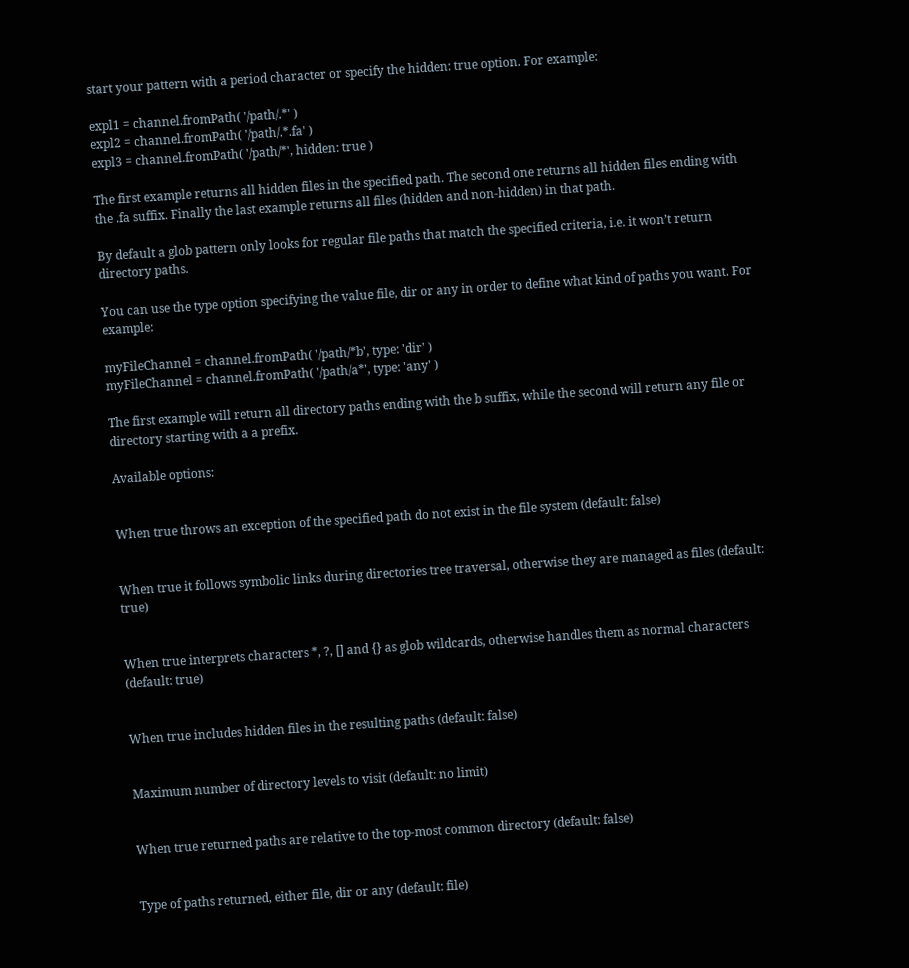start your pattern with a period character or specify the hidden: true option. For example:

expl1 = channel.fromPath( '/path/.*' )
expl2 = channel.fromPath( '/path/.*.fa' )
expl3 = channel.fromPath( '/path/*', hidden: true )

The first example returns all hidden files in the specified path. The second one returns all hidden files ending with the .fa suffix. Finally the last example returns all files (hidden and non-hidden) in that path.

By default a glob pattern only looks for regular file paths that match the specified criteria, i.e. it won’t return directory paths.

You can use the type option specifying the value file, dir or any in order to define what kind of paths you want. For example:

myFileChannel = channel.fromPath( '/path/*b', type: 'dir' )
myFileChannel = channel.fromPath( '/path/a*', type: 'any' )

The first example will return all directory paths ending with the b suffix, while the second will return any file or directory starting with a a prefix.

Available options:


When true throws an exception of the specified path do not exist in the file system (default: false)


When true it follows symbolic links during directories tree traversal, otherwise they are managed as files (default: true)


When true interprets characters *, ?, [] and {} as glob wildcards, otherwise handles them as normal characters (default: true)


When true includes hidden files in the resulting paths (default: false)


Maximum number of directory levels to visit (default: no limit)


When true returned paths are relative to the top-most common directory (default: false)


Type of paths returned, either file, dir or any (default: file)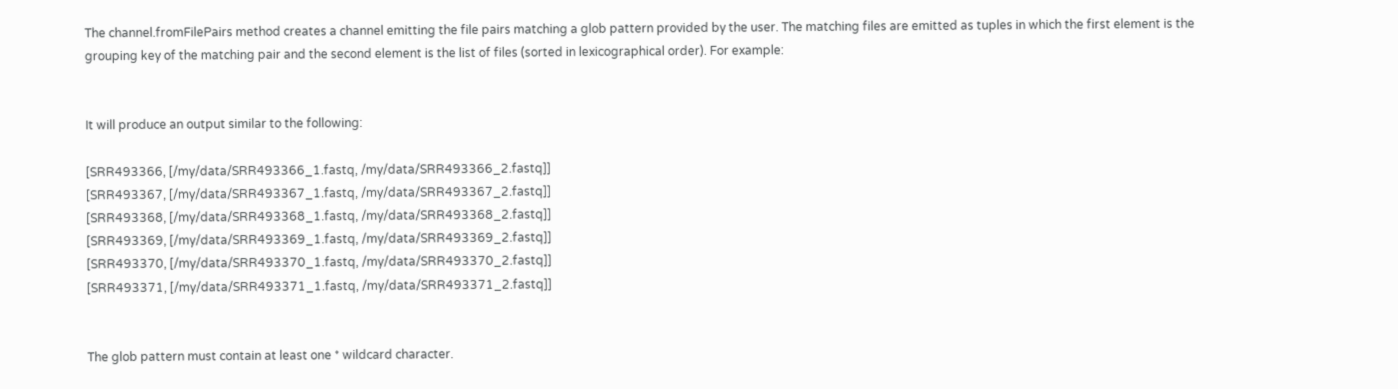The channel.fromFilePairs method creates a channel emitting the file pairs matching a glob pattern provided by the user. The matching files are emitted as tuples in which the first element is the grouping key of the matching pair and the second element is the list of files (sorted in lexicographical order). For example:


It will produce an output similar to the following:

[SRR493366, [/my/data/SRR493366_1.fastq, /my/data/SRR493366_2.fastq]]
[SRR493367, [/my/data/SRR493367_1.fastq, /my/data/SRR493367_2.fastq]]
[SRR493368, [/my/data/SRR493368_1.fastq, /my/data/SRR493368_2.fastq]]
[SRR493369, [/my/data/SRR493369_1.fastq, /my/data/SRR493369_2.fastq]]
[SRR493370, [/my/data/SRR493370_1.fastq, /my/data/SRR493370_2.fastq]]
[SRR493371, [/my/data/SRR493371_1.fastq, /my/data/SRR493371_2.fastq]]


The glob pattern must contain at least one * wildcard character.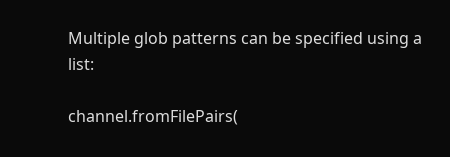Multiple glob patterns can be specified using a list:

channel.fromFilePairs(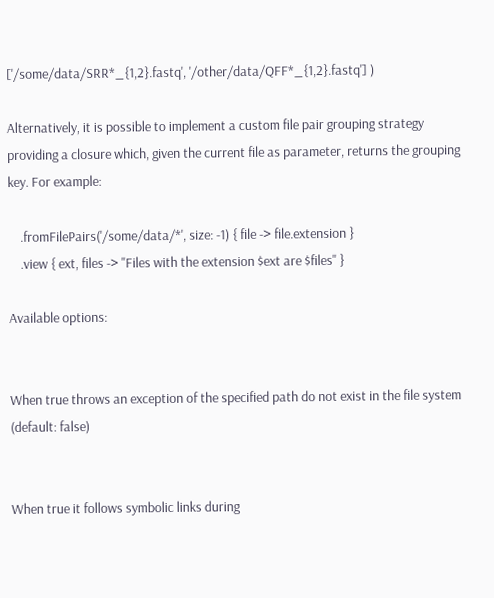['/some/data/SRR*_{1,2}.fastq', '/other/data/QFF*_{1,2}.fastq'] )

Alternatively, it is possible to implement a custom file pair grouping strategy providing a closure which, given the current file as parameter, returns the grouping key. For example:

    .fromFilePairs('/some/data/*', size: -1) { file -> file.extension }
    .view { ext, files -> "Files with the extension $ext are $files" }

Available options:


When true throws an exception of the specified path do not exist in the file system (default: false)


When true it follows symbolic links during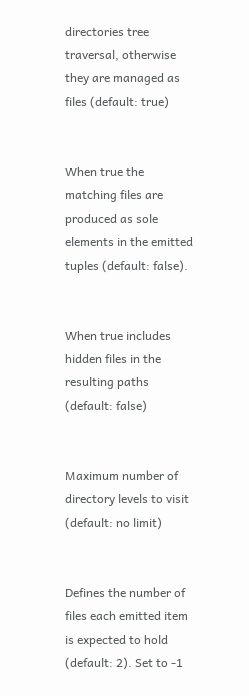directories tree traversal, otherwise they are managed as files (default: true)


When true the matching files are produced as sole elements in the emitted tuples (default: false).


When true includes hidden files in the resulting paths (default: false)


Maximum number of directory levels to visit (default: no limit)


Defines the number of files each emitted item is expected to hold (default: 2). Set to -1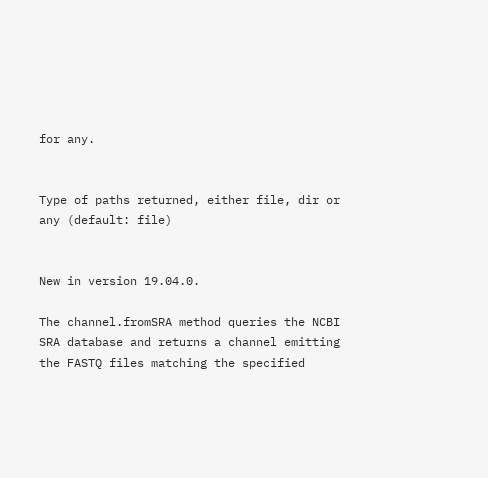for any.


Type of paths returned, either file, dir or any (default: file)


New in version 19.04.0.

The channel.fromSRA method queries the NCBI SRA database and returns a channel emitting the FASTQ files matching the specified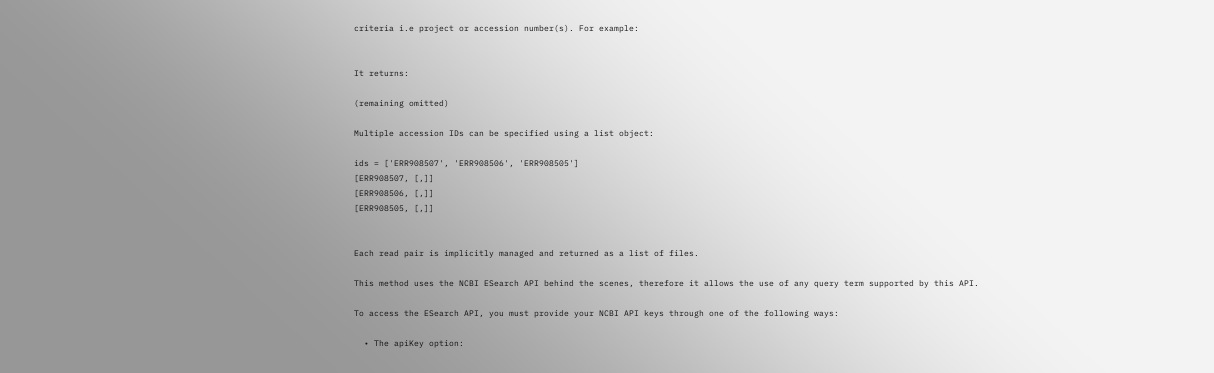criteria i.e project or accession number(s). For example:


It returns:

(remaining omitted)

Multiple accession IDs can be specified using a list object:

ids = ['ERR908507', 'ERR908506', 'ERR908505']
[ERR908507, [,]]
[ERR908506, [,]]
[ERR908505, [,]]


Each read pair is implicitly managed and returned as a list of files.

This method uses the NCBI ESearch API behind the scenes, therefore it allows the use of any query term supported by this API.

To access the ESearch API, you must provide your NCBI API keys through one of the following ways:

  • The apiKey option: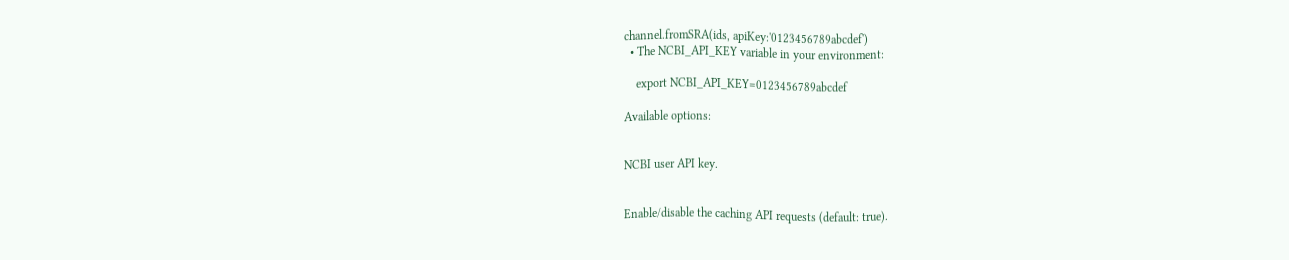channel.fromSRA(ids, apiKey:'0123456789abcdef')
  • The NCBI_API_KEY variable in your environment:

    export NCBI_API_KEY=0123456789abcdef

Available options:


NCBI user API key.


Enable/disable the caching API requests (default: true).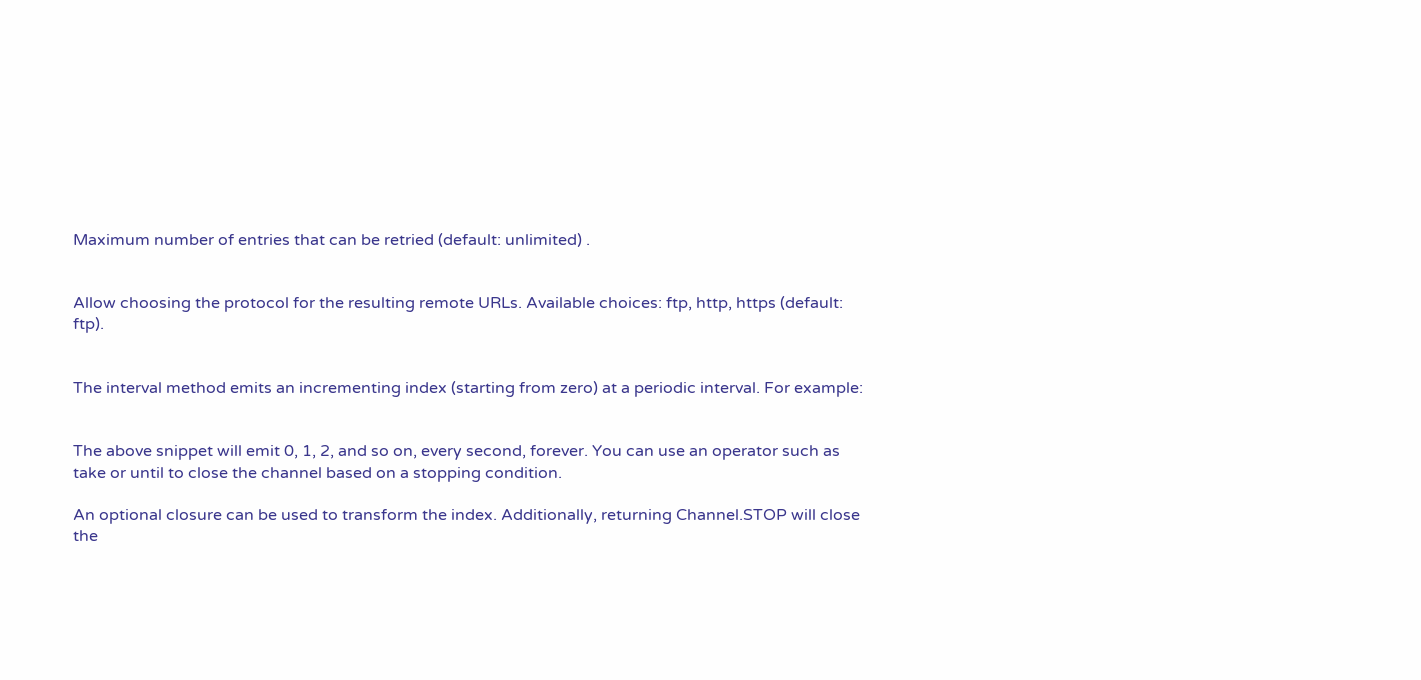Maximum number of entries that can be retried (default: unlimited) .


Allow choosing the protocol for the resulting remote URLs. Available choices: ftp, http, https (default: ftp).


The interval method emits an incrementing index (starting from zero) at a periodic interval. For example:


The above snippet will emit 0, 1, 2, and so on, every second, forever. You can use an operator such as take or until to close the channel based on a stopping condition.

An optional closure can be used to transform the index. Additionally, returning Channel.STOP will close the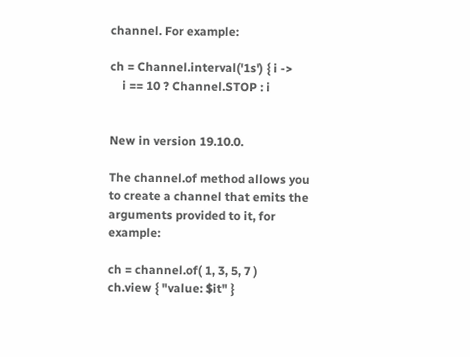channel. For example:

ch = Channel.interval('1s') { i ->
    i == 10 ? Channel.STOP : i


New in version 19.10.0.

The channel.of method allows you to create a channel that emits the arguments provided to it, for example:

ch = channel.of( 1, 3, 5, 7 )
ch.view { "value: $it" }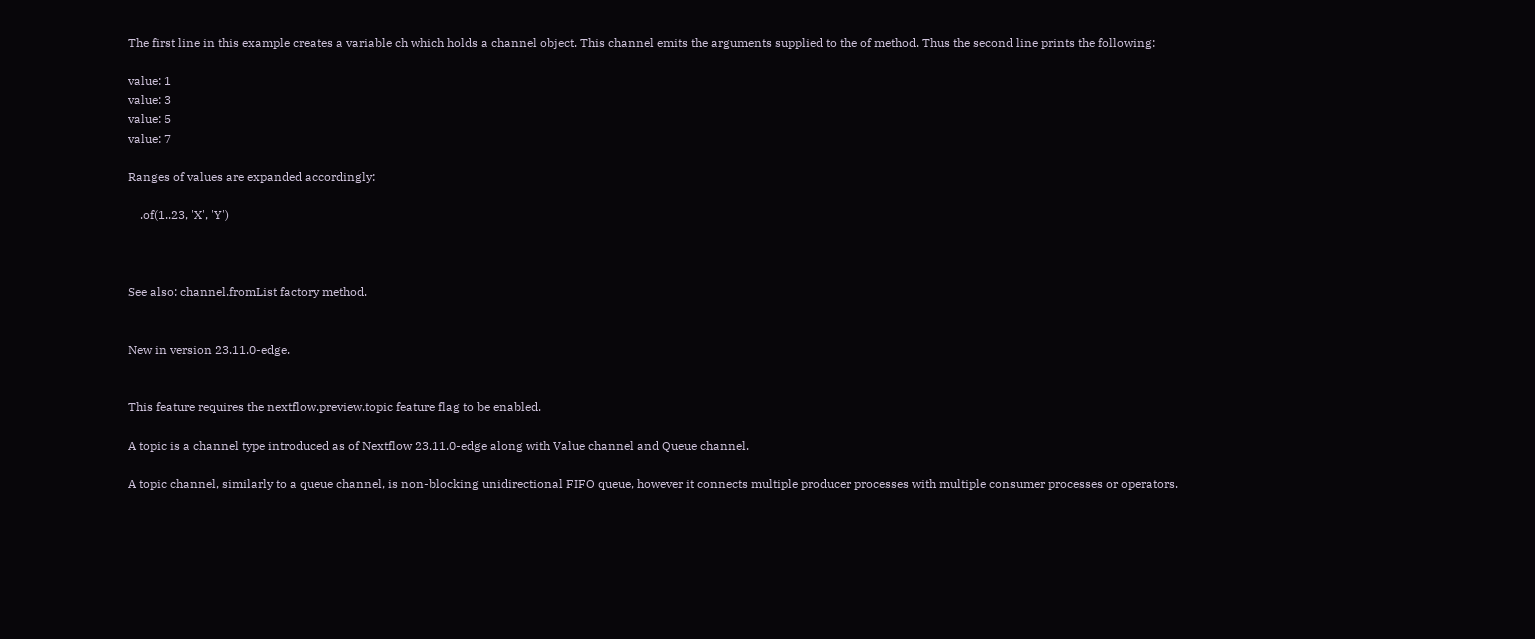The first line in this example creates a variable ch which holds a channel object. This channel emits the arguments supplied to the of method. Thus the second line prints the following:

value: 1
value: 3
value: 5
value: 7

Ranges of values are expanded accordingly:

    .of(1..23, 'X', 'Y')



See also: channel.fromList factory method.


New in version 23.11.0-edge.


This feature requires the nextflow.preview.topic feature flag to be enabled.

A topic is a channel type introduced as of Nextflow 23.11.0-edge along with Value channel and Queue channel.

A topic channel, similarly to a queue channel, is non-blocking unidirectional FIFO queue, however it connects multiple producer processes with multiple consumer processes or operators.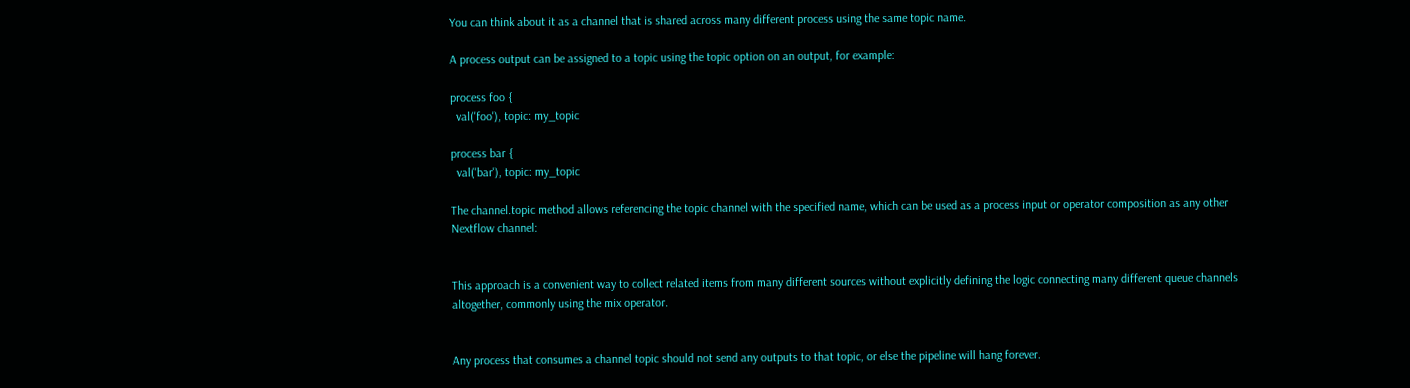You can think about it as a channel that is shared across many different process using the same topic name.

A process output can be assigned to a topic using the topic option on an output, for example:

process foo {
  val('foo'), topic: my_topic

process bar {
  val('bar'), topic: my_topic

The channel.topic method allows referencing the topic channel with the specified name, which can be used as a process input or operator composition as any other Nextflow channel:


This approach is a convenient way to collect related items from many different sources without explicitly defining the logic connecting many different queue channels altogether, commonly using the mix operator.


Any process that consumes a channel topic should not send any outputs to that topic, or else the pipeline will hang forever.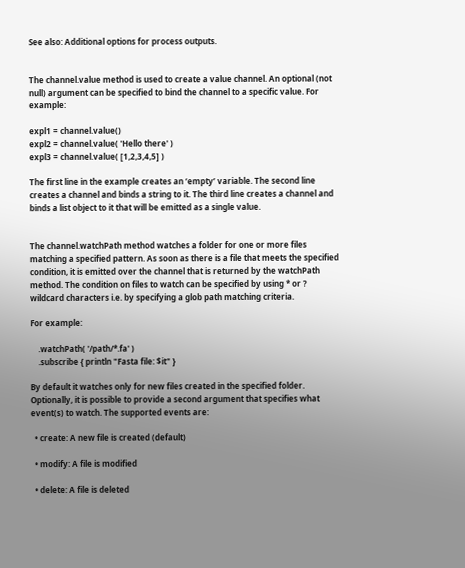See also: Additional options for process outputs.


The channel.value method is used to create a value channel. An optional (not null) argument can be specified to bind the channel to a specific value. For example:

expl1 = channel.value()
expl2 = channel.value( 'Hello there' )
expl3 = channel.value( [1,2,3,4,5] )

The first line in the example creates an ‘empty’ variable. The second line creates a channel and binds a string to it. The third line creates a channel and binds a list object to it that will be emitted as a single value.


The channel.watchPath method watches a folder for one or more files matching a specified pattern. As soon as there is a file that meets the specified condition, it is emitted over the channel that is returned by the watchPath method. The condition on files to watch can be specified by using * or ? wildcard characters i.e. by specifying a glob path matching criteria.

For example:

    .watchPath( '/path/*.fa' )
    .subscribe { println "Fasta file: $it" }

By default it watches only for new files created in the specified folder. Optionally, it is possible to provide a second argument that specifies what event(s) to watch. The supported events are:

  • create: A new file is created (default)

  • modify: A file is modified

  • delete: A file is deleted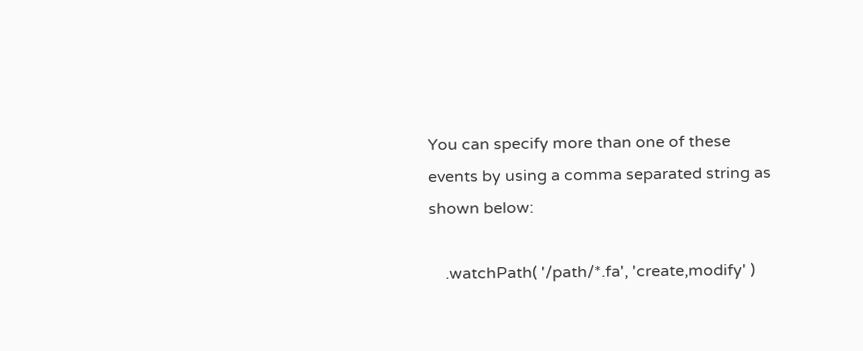You can specify more than one of these events by using a comma separated string as shown below:

    .watchPath( '/path/*.fa', 'create,modify' )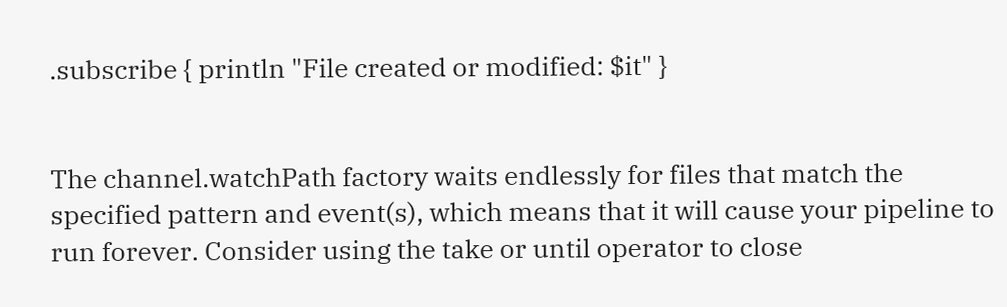.subscribe { println "File created or modified: $it" }


The channel.watchPath factory waits endlessly for files that match the specified pattern and event(s), which means that it will cause your pipeline to run forever. Consider using the take or until operator to close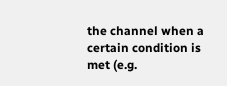the channel when a certain condition is met (e.g.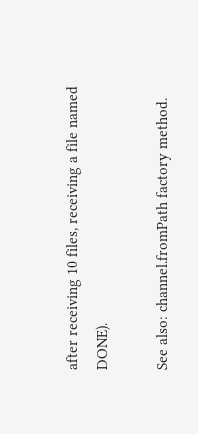after receiving 10 files, receiving a file named DONE).

See also: channel.fromPath factory method.